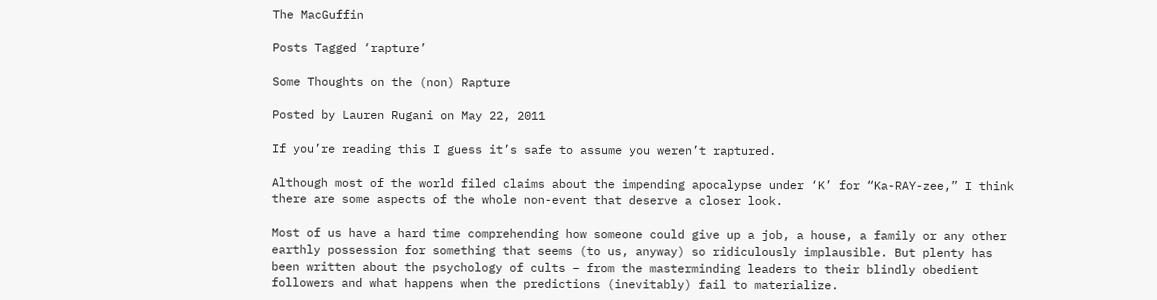The MacGuffin

Posts Tagged ‘rapture’

Some Thoughts on the (non) Rapture

Posted by Lauren Rugani on May 22, 2011

If you’re reading this I guess it’s safe to assume you weren’t raptured.

Although most of the world filed claims about the impending apocalypse under ‘K’ for “Ka-RAY-zee,” I think there are some aspects of the whole non-event that deserve a closer look.

Most of us have a hard time comprehending how someone could give up a job, a house, a family or any other earthly possession for something that seems (to us, anyway) so ridiculously implausible. But plenty has been written about the psychology of cults – from the masterminding leaders to their blindly obedient followers and what happens when the predictions (inevitably) fail to materialize.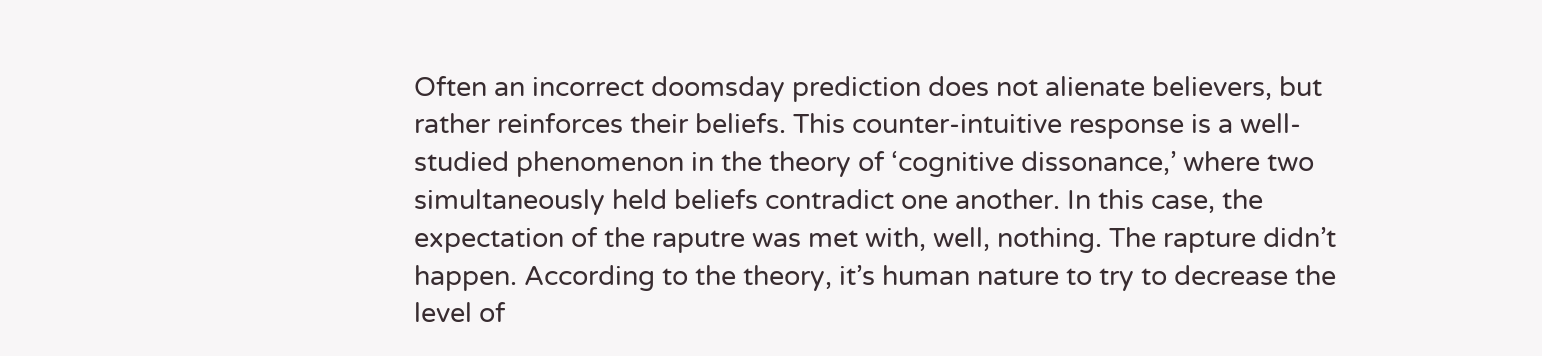Often an incorrect doomsday prediction does not alienate believers, but rather reinforces their beliefs. This counter-intuitive response is a well-studied phenomenon in the theory of ‘cognitive dissonance,’ where two simultaneously held beliefs contradict one another. In this case, the expectation of the raputre was met with, well, nothing. The rapture didn’t happen. According to the theory, it’s human nature to try to decrease the level of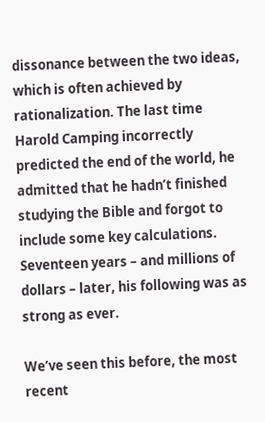dissonance between the two ideas, which is often achieved by rationalization. The last time Harold Camping incorrectly predicted the end of the world, he admitted that he hadn’t finished studying the Bible and forgot to include some key calculations. Seventeen years – and millions of dollars – later, his following was as strong as ever.

We’ve seen this before, the most recent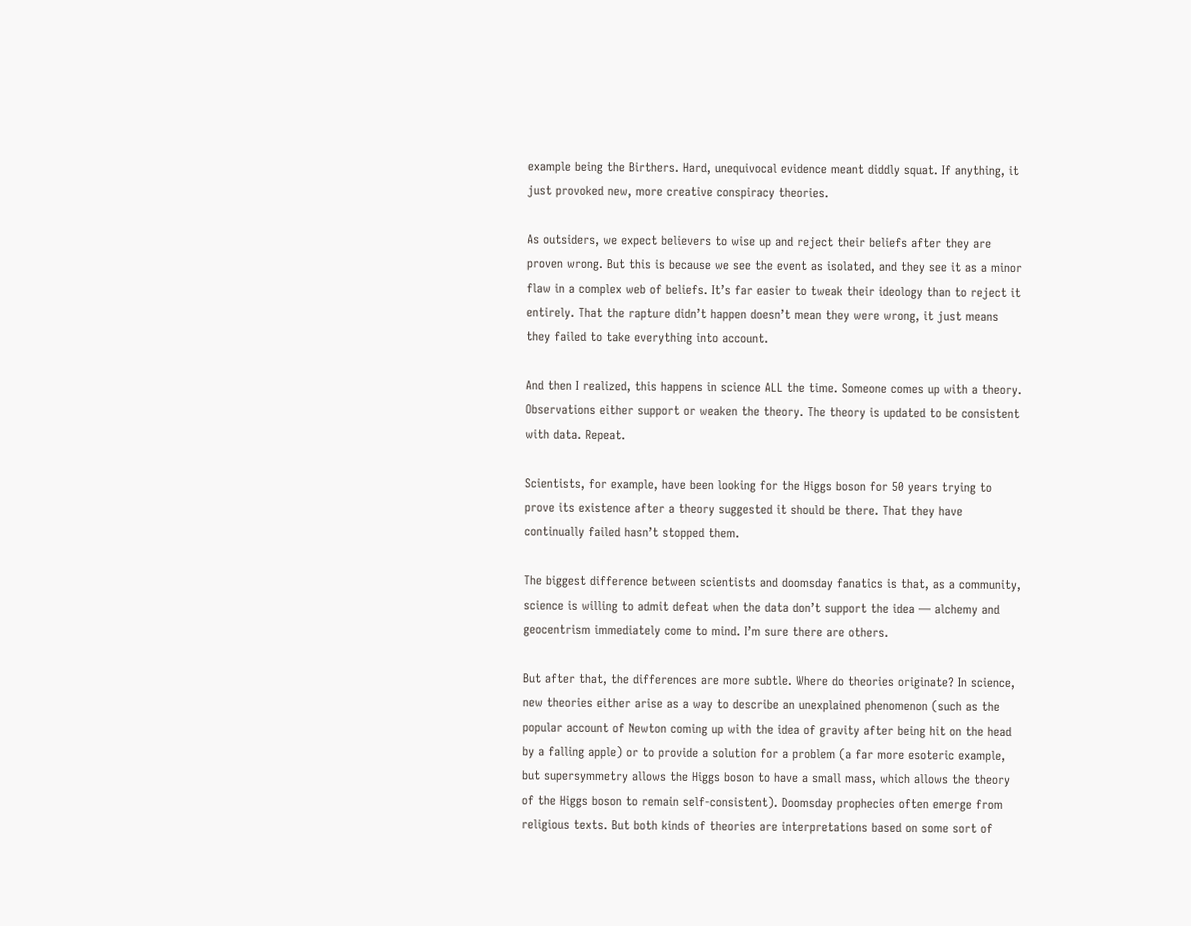example being the Birthers. Hard, unequivocal evidence meant diddly squat. If anything, it just provoked new, more creative conspiracy theories.

As outsiders, we expect believers to wise up and reject their beliefs after they are proven wrong. But this is because we see the event as isolated, and they see it as a minor flaw in a complex web of beliefs. It’s far easier to tweak their ideology than to reject it entirely. That the rapture didn’t happen doesn’t mean they were wrong, it just means they failed to take everything into account.

And then I realized, this happens in science ALL the time. Someone comes up with a theory. Observations either support or weaken the theory. The theory is updated to be consistent with data. Repeat.

Scientists, for example, have been looking for the Higgs boson for 50 years trying to prove its existence after a theory suggested it should be there. That they have continually failed hasn’t stopped them.

The biggest difference between scientists and doomsday fanatics is that, as a community, science is willing to admit defeat when the data don’t support the idea — alchemy and geocentrism immediately come to mind. I’m sure there are others.

But after that, the differences are more subtle. Where do theories originate? In science, new theories either arise as a way to describe an unexplained phenomenon (such as the popular account of Newton coming up with the idea of gravity after being hit on the head by a falling apple) or to provide a solution for a problem (a far more esoteric example, but supersymmetry allows the Higgs boson to have a small mass, which allows the theory of the Higgs boson to remain self-consistent). Doomsday prophecies often emerge from religious texts. But both kinds of theories are interpretations based on some sort of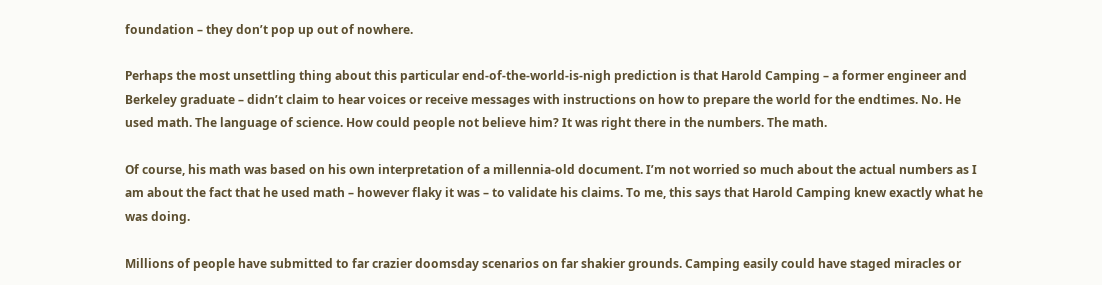foundation – they don’t pop up out of nowhere.

Perhaps the most unsettling thing about this particular end-of-the-world-is-nigh prediction is that Harold Camping – a former engineer and Berkeley graduate – didn’t claim to hear voices or receive messages with instructions on how to prepare the world for the endtimes. No. He used math. The language of science. How could people not believe him? It was right there in the numbers. The math.

Of course, his math was based on his own interpretation of a millennia-old document. I’m not worried so much about the actual numbers as I am about the fact that he used math – however flaky it was – to validate his claims. To me, this says that Harold Camping knew exactly what he was doing.

Millions of people have submitted to far crazier doomsday scenarios on far shakier grounds. Camping easily could have staged miracles or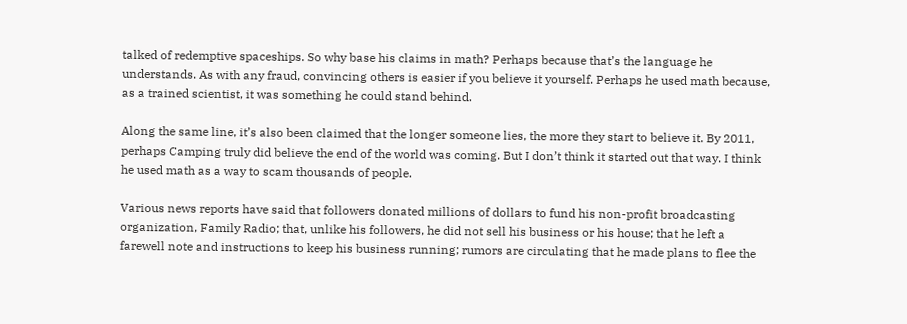talked of redemptive spaceships. So why base his claims in math? Perhaps because that’s the language he understands. As with any fraud, convincing others is easier if you believe it yourself. Perhaps he used math because, as a trained scientist, it was something he could stand behind.

Along the same line, it’s also been claimed that the longer someone lies, the more they start to believe it. By 2011, perhaps Camping truly did believe the end of the world was coming. But I don’t think it started out that way. I think he used math as a way to scam thousands of people.

Various news reports have said that followers donated millions of dollars to fund his non-profit broadcasting organization, Family Radio; that, unlike his followers, he did not sell his business or his house; that he left a farewell note and instructions to keep his business running; rumors are circulating that he made plans to flee the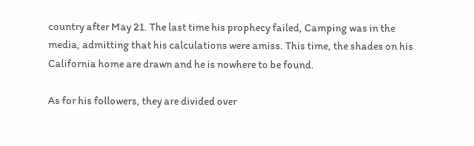country after May 21. The last time his prophecy failed, Camping was in the media, admitting that his calculations were amiss. This time, the shades on his California home are drawn and he is nowhere to be found.

As for his followers, they are divided over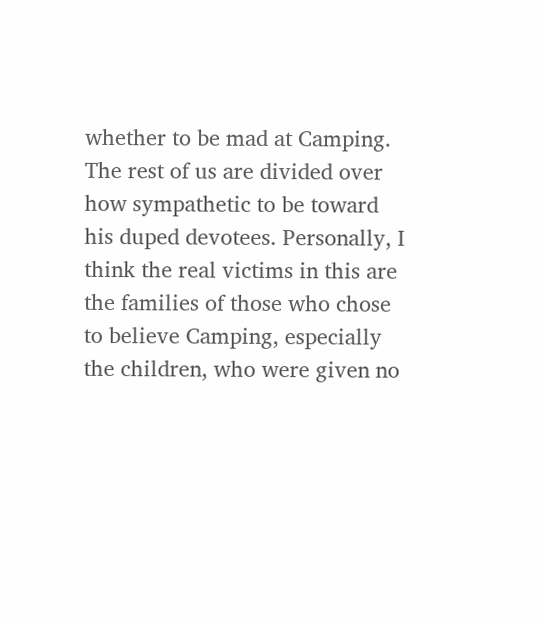whether to be mad at Camping. The rest of us are divided over how sympathetic to be toward his duped devotees. Personally, I think the real victims in this are the families of those who chose to believe Camping, especially the children, who were given no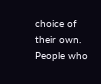choice of their own. People who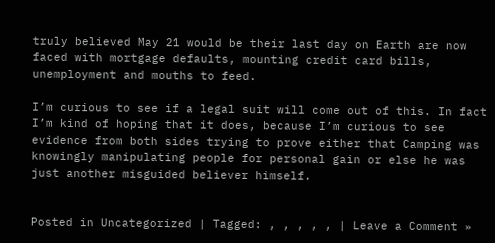truly believed May 21 would be their last day on Earth are now faced with mortgage defaults, mounting credit card bills, unemployment and mouths to feed.

I’m curious to see if a legal suit will come out of this. In fact I’m kind of hoping that it does, because I’m curious to see evidence from both sides trying to prove either that Camping was knowingly manipulating people for personal gain or else he was just another misguided believer himself.


Posted in Uncategorized | Tagged: , , , , , | Leave a Comment »